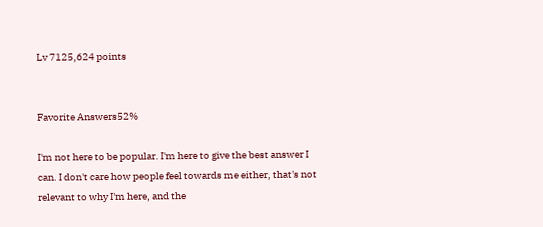Lv 7125,624 points


Favorite Answers52%

I'm not here to be popular. I'm here to give the best answer I can. I don't care how people feel towards me either, that's not relevant to why I'm here, and the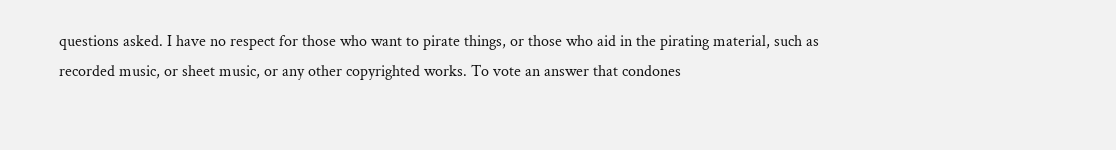questions asked. I have no respect for those who want to pirate things, or those who aid in the pirating material, such as recorded music, or sheet music, or any other copyrighted works. To vote an answer that condones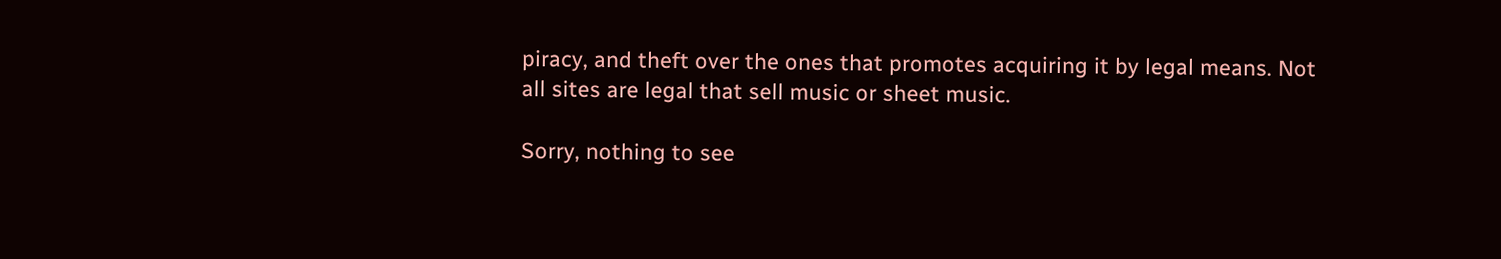piracy, and theft over the ones that promotes acquiring it by legal means. Not all sites are legal that sell music or sheet music.

Sorry, nothing to see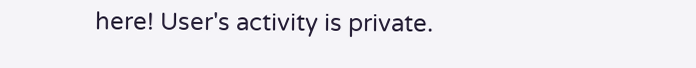here! User's activity is private.